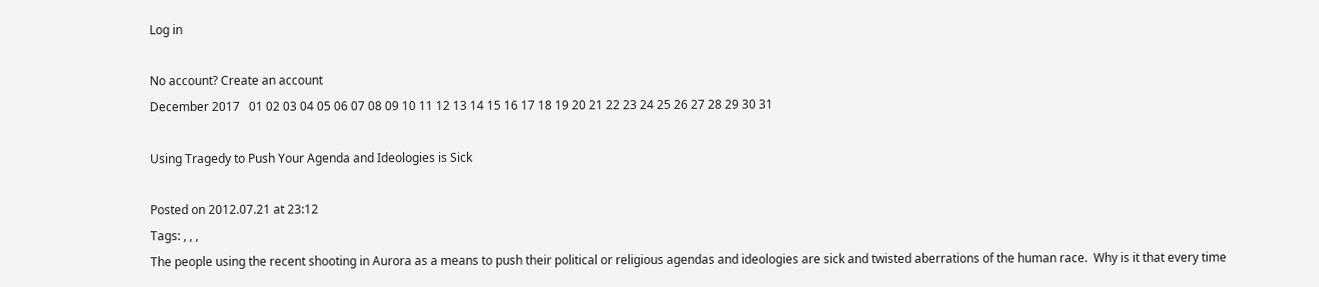Log in

No account? Create an account
December 2017   01 02 03 04 05 06 07 08 09 10 11 12 13 14 15 16 17 18 19 20 21 22 23 24 25 26 27 28 29 30 31

Using Tragedy to Push Your Agenda and Ideologies is Sick

Posted on 2012.07.21 at 23:12
Tags: , , ,
The people using the recent shooting in Aurora as a means to push their political or religious agendas and ideologies are sick and twisted aberrations of the human race.  Why is it that every time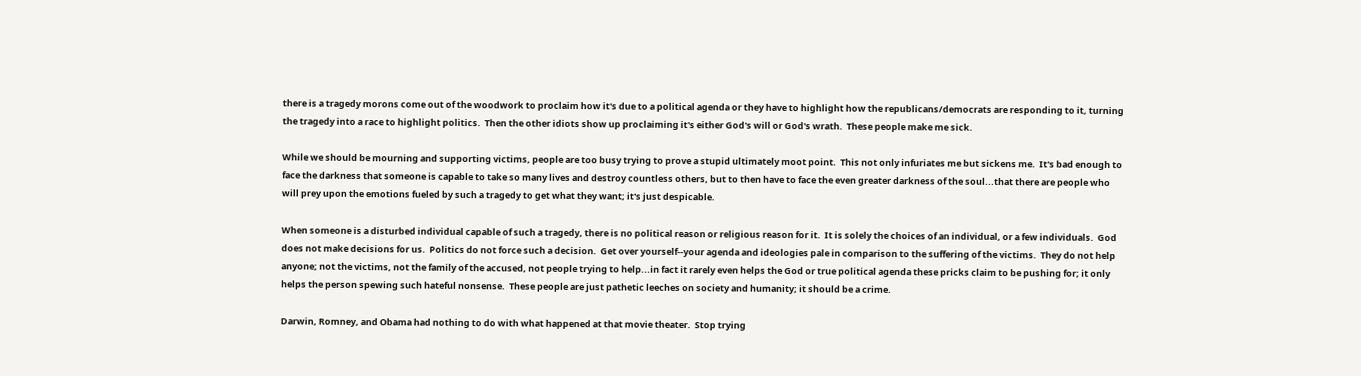there is a tragedy morons come out of the woodwork to proclaim how it's due to a political agenda or they have to highlight how the republicans/democrats are responding to it, turning the tragedy into a race to highlight politics.  Then the other idiots show up proclaiming it's either God's will or God's wrath.  These people make me sick.

While we should be mourning and supporting victims, people are too busy trying to prove a stupid ultimately moot point.  This not only infuriates me but sickens me.  It's bad enough to face the darkness that someone is capable to take so many lives and destroy countless others, but to then have to face the even greater darkness of the soul...that there are people who will prey upon the emotions fueled by such a tragedy to get what they want; it's just despicable.

When someone is a disturbed individual capable of such a tragedy, there is no political reason or religious reason for it.  It is solely the choices of an individual, or a few individuals.  God does not make decisions for us.  Politics do not force such a decision.  Get over yourself--your agenda and ideologies pale in comparison to the suffering of the victims.  They do not help anyone; not the victims, not the family of the accused, not people trying to help...in fact it rarely even helps the God or true political agenda these pricks claim to be pushing for; it only helps the person spewing such hateful nonsense.  These people are just pathetic leeches on society and humanity; it should be a crime.

Darwin, Romney, and Obama had nothing to do with what happened at that movie theater.  Stop trying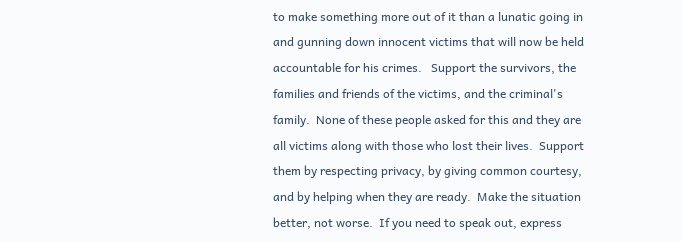to make something more out of it than a lunatic going in and gunning down innocent victims that will now be held accountable for his crimes.   Support the survivors, the families and friends of the victims, and the criminal's family.  None of these people asked for this and they are all victims along with those who lost their lives.  Support them by respecting privacy, by giving common courtesy, and by helping when they are ready.  Make the situation better, not worse.  If you need to speak out, express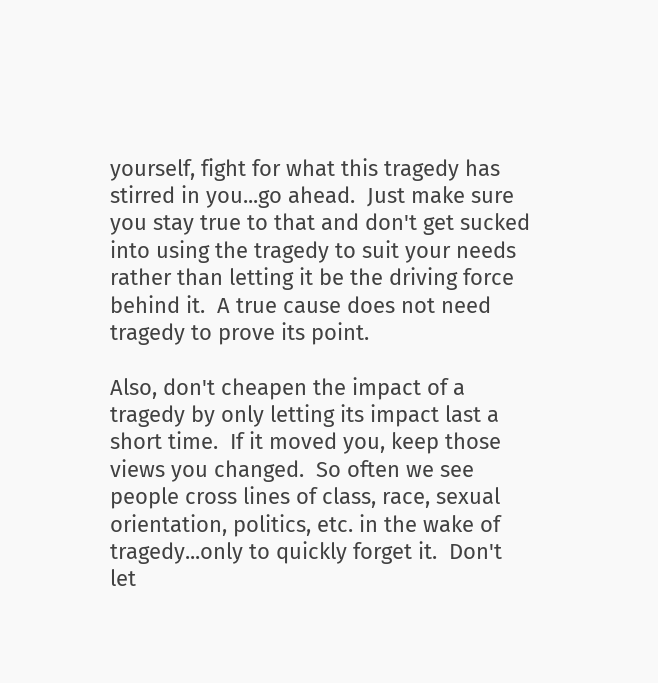yourself, fight for what this tragedy has stirred in you...go ahead.  Just make sure you stay true to that and don't get sucked into using the tragedy to suit your needs rather than letting it be the driving force behind it.  A true cause does not need tragedy to prove its point.

Also, don't cheapen the impact of a tragedy by only letting its impact last a short time.  If it moved you, keep those views you changed.  So often we see people cross lines of class, race, sexual orientation, politics, etc. in the wake of tragedy...only to quickly forget it.  Don't let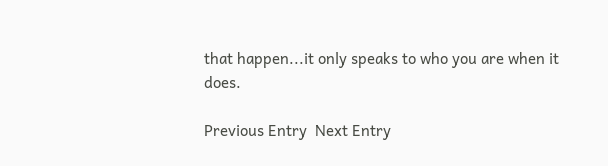that happen...it only speaks to who you are when it does.

Previous Entry  Next Entry